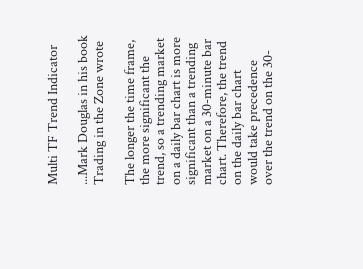Multi TF Trend Indicator

...Mark Douglas in his book Trading in the Zone wrote

The longer the time frame, the more significant the trend, so a trending market on a daily bar chart is more significant than a trending market on a 30-minute bar chart. Therefore, the trend on the daily bar chart would take precedence over the trend on the 30-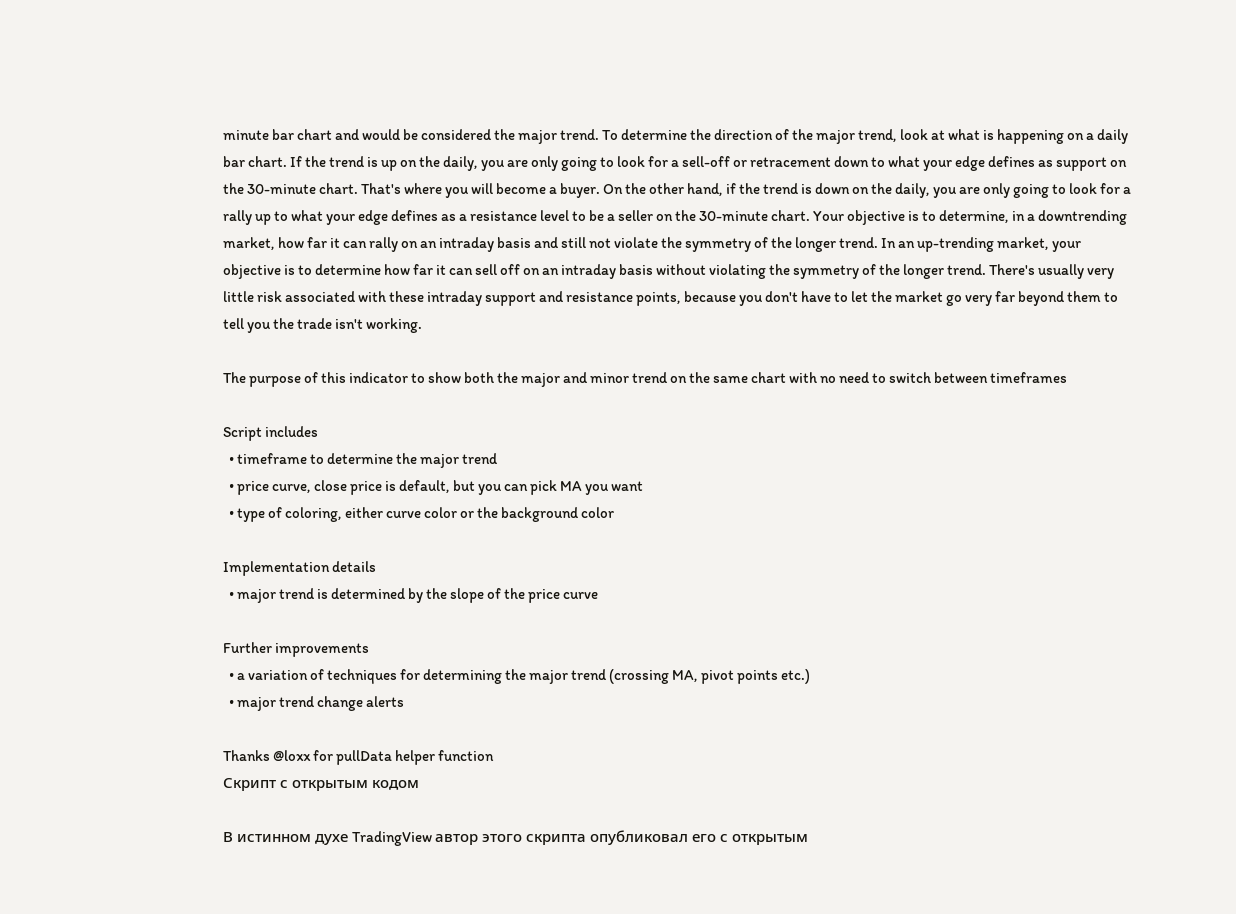minute bar chart and would be considered the major trend. To determine the direction of the major trend, look at what is happening on a daily bar chart. If the trend is up on the daily, you are only going to look for a sell-off or retracement down to what your edge defines as support on the 30-minute chart. That's where you will become a buyer. On the other hand, if the trend is down on the daily, you are only going to look for a rally up to what your edge defines as a resistance level to be a seller on the 30-minute chart. Your objective is to determine, in a downtrending market, how far it can rally on an intraday basis and still not violate the symmetry of the longer trend. In an up-trending market, your objective is to determine how far it can sell off on an intraday basis without violating the symmetry of the longer trend. There's usually very little risk associated with these intraday support and resistance points, because you don't have to let the market go very far beyond them to tell you the trade isn't working.

The purpose of this indicator to show both the major and minor trend on the same chart with no need to switch between timeframes

Script includes
  • timeframe to determine the major trend
  • price curve, close price is default, but you can pick MA you want
  • type of coloring, either curve color or the background color

Implementation details
  • major trend is determined by the slope of the price curve

Further improvements
  • a variation of techniques for determining the major trend (crossing MA, pivot points etc.)
  • major trend change alerts

Thanks @loxx for pullData helper function
Скрипт с открытым кодом

В истинном духе TradingView автор этого скрипта опубликовал его с открытым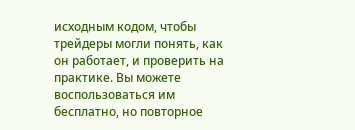исходным кодом, чтобы трейдеры могли понять, как он работает, и проверить на практике. Вы можете воспользоваться им бесплатно, но повторное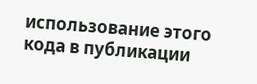использование этого кода в публикации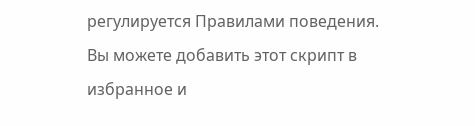регулируется Правилами поведения. Вы можете добавить этот скрипт в избранное и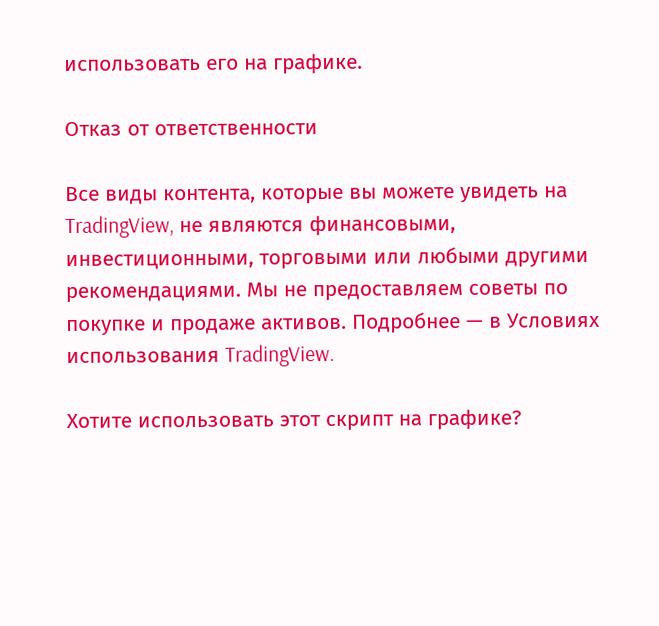использовать его на графике.

Отказ от ответственности

Все виды контента, которые вы можете увидеть на TradingView, не являются финансовыми, инвестиционными, торговыми или любыми другими рекомендациями. Мы не предоставляем советы по покупке и продаже активов. Подробнее — в Условиях использования TradingView.

Хотите использовать этот скрипт на графике?